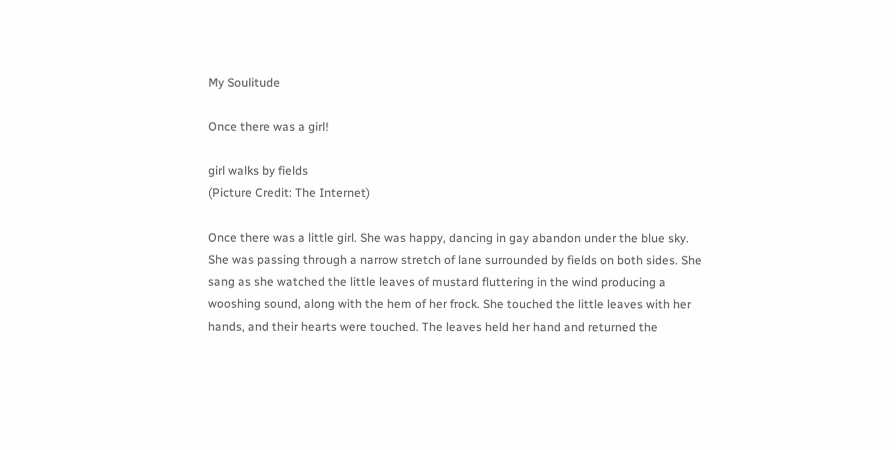My Soulitude

Once there was a girl!

girl walks by fields
(Picture Credit: The Internet)

Once there was a little girl. She was happy, dancing in gay abandon under the blue sky. She was passing through a narrow stretch of lane surrounded by fields on both sides. She sang as she watched the little leaves of mustard fluttering in the wind producing a wooshing sound, along with the hem of her frock. She touched the little leaves with her hands, and their hearts were touched. The leaves held her hand and returned the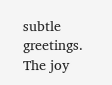subtle greetings. The joy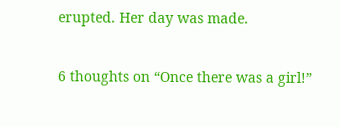erupted. Her day was made.

6 thoughts on “Once there was a girl!”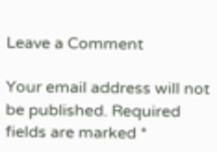Leave a Comment

Your email address will not be published. Required fields are marked *